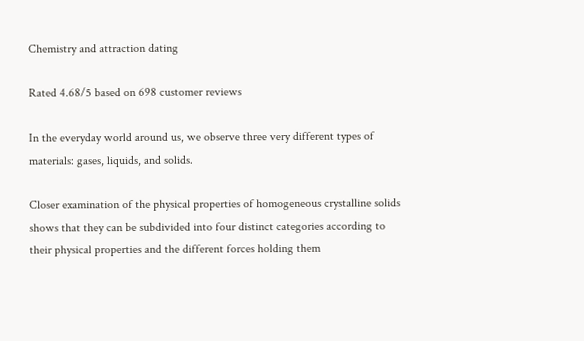Chemistry and attraction dating

Rated 4.68/5 based on 698 customer reviews

In the everyday world around us, we observe three very different types of materials: gases, liquids, and solids.

Closer examination of the physical properties of homogeneous crystalline solids shows that they can be subdivided into four distinct categories according to their physical properties and the different forces holding them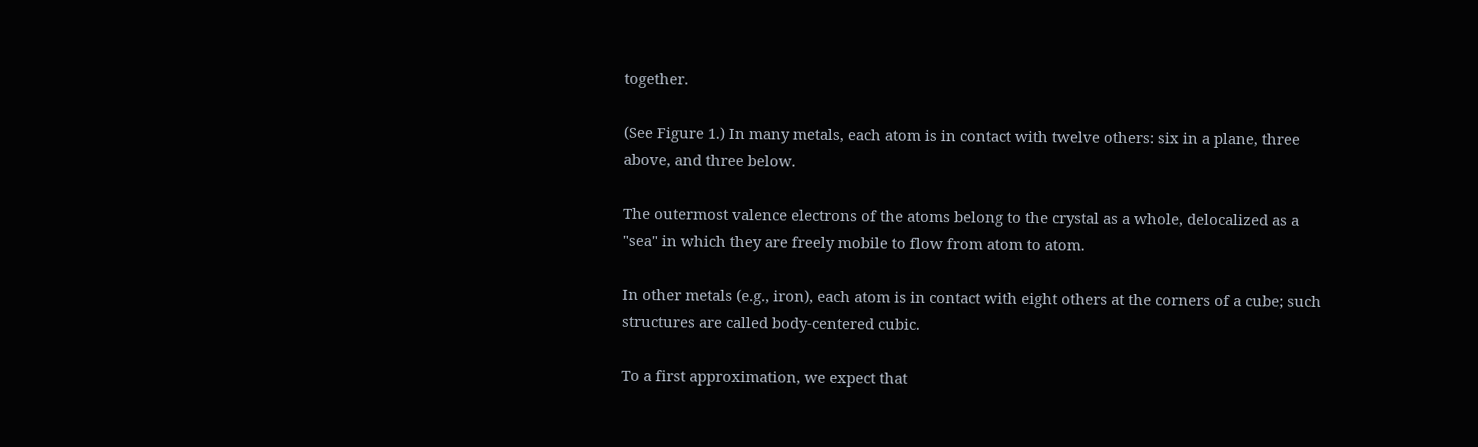together.

(See Figure 1.) In many metals, each atom is in contact with twelve others: six in a plane, three above, and three below.

The outermost valence electrons of the atoms belong to the crystal as a whole, delocalized as a "sea" in which they are freely mobile to flow from atom to atom.

In other metals (e.g., iron), each atom is in contact with eight others at the corners of a cube; such structures are called body-centered cubic.

To a first approximation, we expect that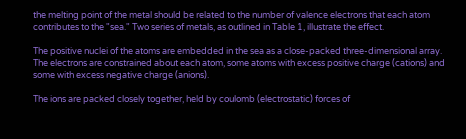the melting point of the metal should be related to the number of valence electrons that each atom contributes to the "sea." Two series of metals, as outlined in Table 1, illustrate the effect.

The positive nuclei of the atoms are embedded in the sea as a close-packed three-dimensional array. The electrons are constrained about each atom, some atoms with excess positive charge (cations) and some with excess negative charge (anions).

The ions are packed closely together, held by coulomb (electrostatic) forces of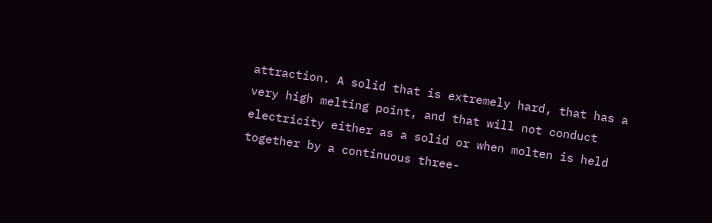attraction. A solid that is extremely hard, that has a very high melting point, and that will not conduct electricity either as a solid or when molten is held together by a continuous three-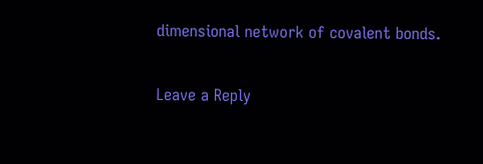dimensional network of covalent bonds.

Leave a Reply